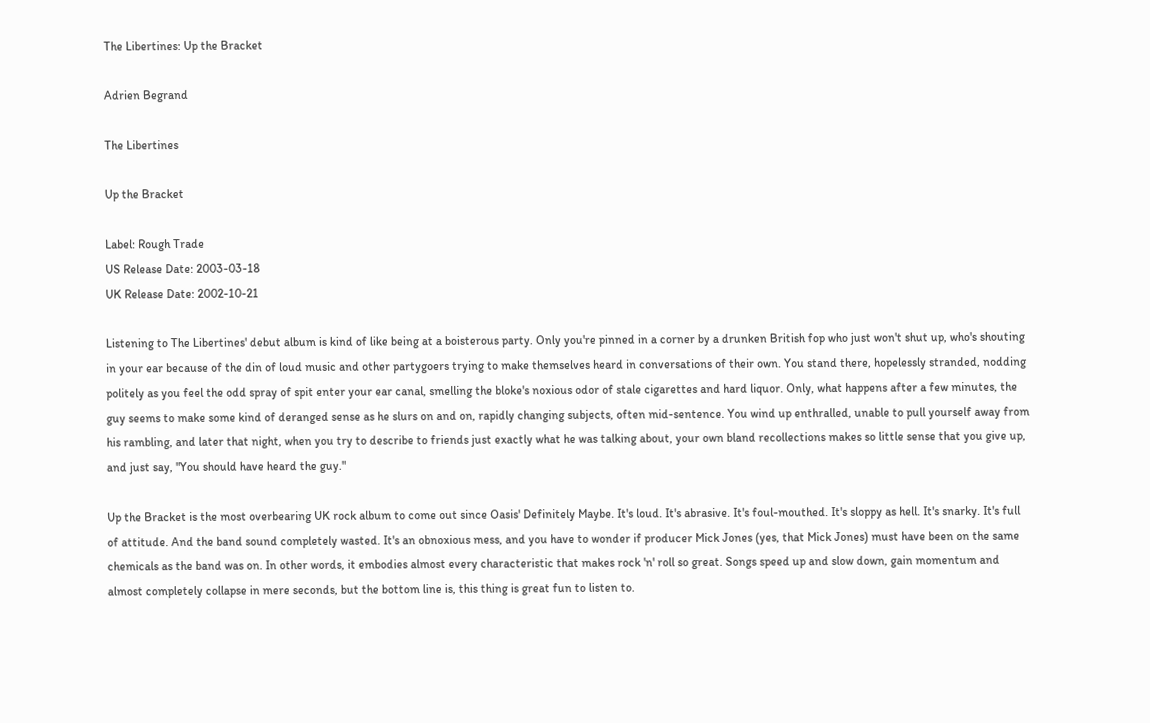The Libertines: Up the Bracket

Adrien Begrand

The Libertines

Up the Bracket

Label: Rough Trade
US Release Date: 2003-03-18
UK Release Date: 2002-10-21

Listening to The Libertines' debut album is kind of like being at a boisterous party. Only you're pinned in a corner by a drunken British fop who just won't shut up, who's shouting in your ear because of the din of loud music and other partygoers trying to make themselves heard in conversations of their own. You stand there, hopelessly stranded, nodding politely as you feel the odd spray of spit enter your ear canal, smelling the bloke's noxious odor of stale cigarettes and hard liquor. Only, what happens after a few minutes, the guy seems to make some kind of deranged sense as he slurs on and on, rapidly changing subjects, often mid-sentence. You wind up enthralled, unable to pull yourself away from his rambling, and later that night, when you try to describe to friends just exactly what he was talking about, your own bland recollections makes so little sense that you give up, and just say, "You should have heard the guy."

Up the Bracket is the most overbearing UK rock album to come out since Oasis' Definitely Maybe. It's loud. It's abrasive. It's foul-mouthed. It's sloppy as hell. It's snarky. It's full of attitude. And the band sound completely wasted. It's an obnoxious mess, and you have to wonder if producer Mick Jones (yes, that Mick Jones) must have been on the same chemicals as the band was on. In other words, it embodies almost every characteristic that makes rock 'n' roll so great. Songs speed up and slow down, gain momentum and almost completely collapse in mere seconds, but the bottom line is, this thing is great fun to listen to.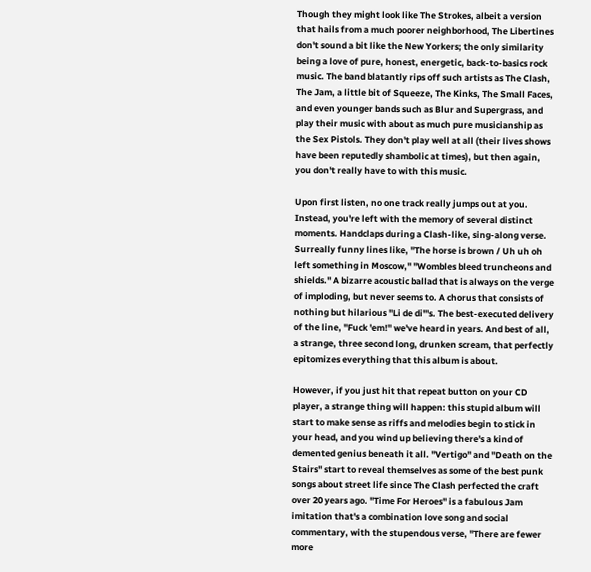Though they might look like The Strokes, albeit a version that hails from a much poorer neighborhood, The Libertines don't sound a bit like the New Yorkers; the only similarity being a love of pure, honest, energetic, back-to-basics rock music. The band blatantly rips off such artists as The Clash, The Jam, a little bit of Squeeze, The Kinks, The Small Faces, and even younger bands such as Blur and Supergrass, and play their music with about as much pure musicianship as the Sex Pistols. They don't play well at all (their lives shows have been reputedly shambolic at times), but then again, you don't really have to with this music.

Upon first listen, no one track really jumps out at you. Instead, you're left with the memory of several distinct moments. Handclaps during a Clash-like, sing-along verse. Surreally funny lines like, "The horse is brown / Uh uh oh left something in Moscow," "Wombles bleed truncheons and shields." A bizarre acoustic ballad that is always on the verge of imploding, but never seems to. A chorus that consists of nothing but hilarious "Li de di"'s. The best-executed delivery of the line, "Fuck 'em!" we've heard in years. And best of all, a strange, three second long, drunken scream, that perfectly epitomizes everything that this album is about.

However, if you just hit that repeat button on your CD player, a strange thing will happen: this stupid album will start to make sense as riffs and melodies begin to stick in your head, and you wind up believing there's a kind of demented genius beneath it all. "Vertigo" and "Death on the Stairs" start to reveal themselves as some of the best punk songs about street life since The Clash perfected the craft over 20 years ago. "Time For Heroes" is a fabulous Jam imitation that's a combination love song and social commentary, with the stupendous verse, "There are fewer more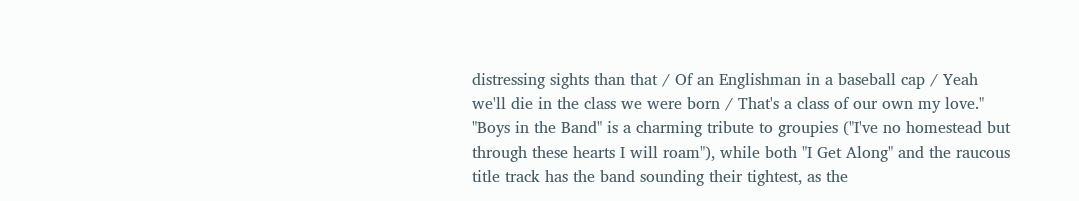distressing sights than that / Of an Englishman in a baseball cap / Yeah we'll die in the class we were born / That's a class of our own my love." "Boys in the Band" is a charming tribute to groupies ("I've no homestead but through these hearts I will roam"), while both "I Get Along" and the raucous title track has the band sounding their tightest, as the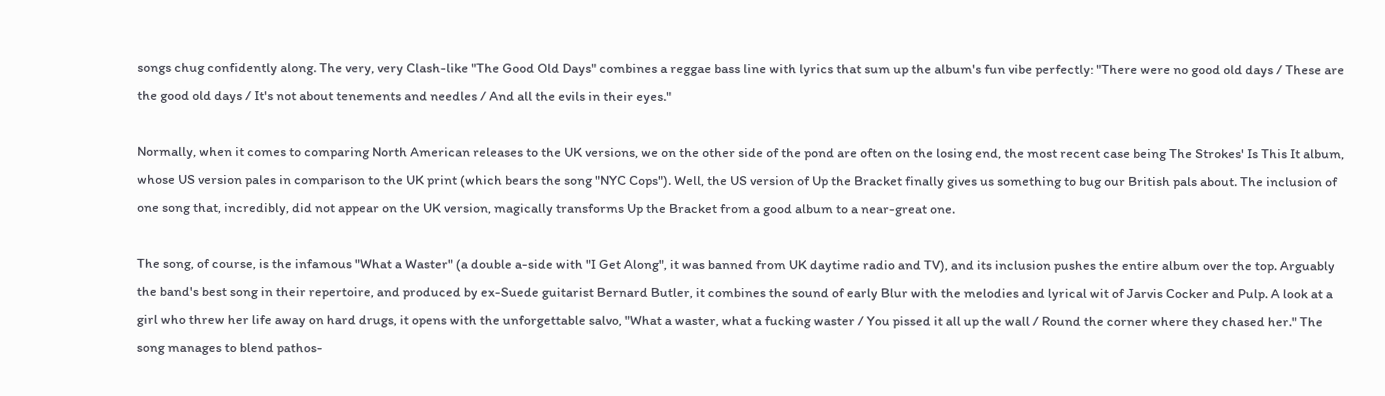songs chug confidently along. The very, very Clash-like "The Good Old Days" combines a reggae bass line with lyrics that sum up the album's fun vibe perfectly: "There were no good old days / These are the good old days / It's not about tenements and needles / And all the evils in their eyes."

Normally, when it comes to comparing North American releases to the UK versions, we on the other side of the pond are often on the losing end, the most recent case being The Strokes' Is This It album, whose US version pales in comparison to the UK print (which bears the song "NYC Cops"). Well, the US version of Up the Bracket finally gives us something to bug our British pals about. The inclusion of one song that, incredibly, did not appear on the UK version, magically transforms Up the Bracket from a good album to a near-great one.

The song, of course, is the infamous "What a Waster" (a double a-side with "I Get Along", it was banned from UK daytime radio and TV), and its inclusion pushes the entire album over the top. Arguably the band's best song in their repertoire, and produced by ex-Suede guitarist Bernard Butler, it combines the sound of early Blur with the melodies and lyrical wit of Jarvis Cocker and Pulp. A look at a girl who threw her life away on hard drugs, it opens with the unforgettable salvo, "What a waster, what a fucking waster / You pissed it all up the wall / Round the corner where they chased her." The song manages to blend pathos-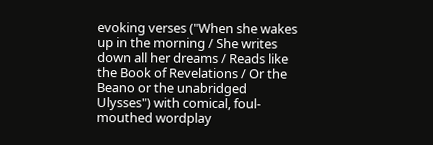evoking verses ("When she wakes up in the morning / She writes down all her dreams / Reads like the Book of Revelations / Or the Beano or the unabridged Ulysses") with comical, foul-mouthed wordplay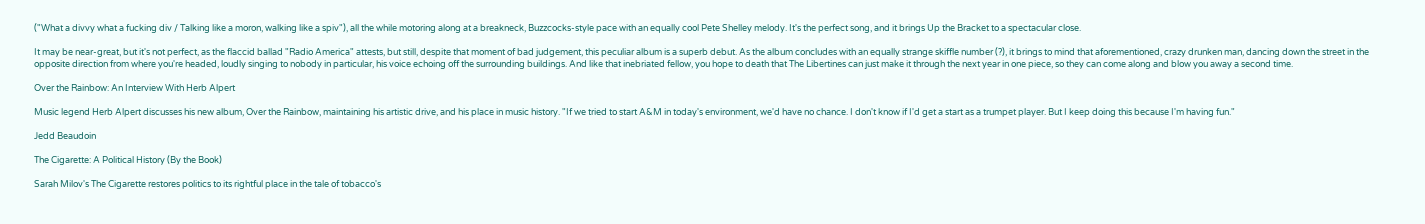("What a divvy what a fucking div / Talking like a moron, walking like a spiv"), all the while motoring along at a breakneck, Buzzcocks-style pace with an equally cool Pete Shelley melody. It's the perfect song, and it brings Up the Bracket to a spectacular close.

It may be near-great, but it's not perfect, as the flaccid ballad "Radio America" attests, but still, despite that moment of bad judgement, this peculiar album is a superb debut. As the album concludes with an equally strange skiffle number (?), it brings to mind that aforementioned, crazy drunken man, dancing down the street in the opposite direction from where you're headed, loudly singing to nobody in particular, his voice echoing off the surrounding buildings. And like that inebriated fellow, you hope to death that The Libertines can just make it through the next year in one piece, so they can come along and blow you away a second time.

Over the Rainbow: An Interview With Herb Alpert

Music legend Herb Alpert discusses his new album, Over the Rainbow, maintaining his artistic drive, and his place in music history. "If we tried to start A&M in today's environment, we'd have no chance. I don't know if I'd get a start as a trumpet player. But I keep doing this because I'm having fun."

Jedd Beaudoin

The Cigarette: A Political History (By the Book)

Sarah Milov's The Cigarette restores politics to its rightful place in the tale of tobacco's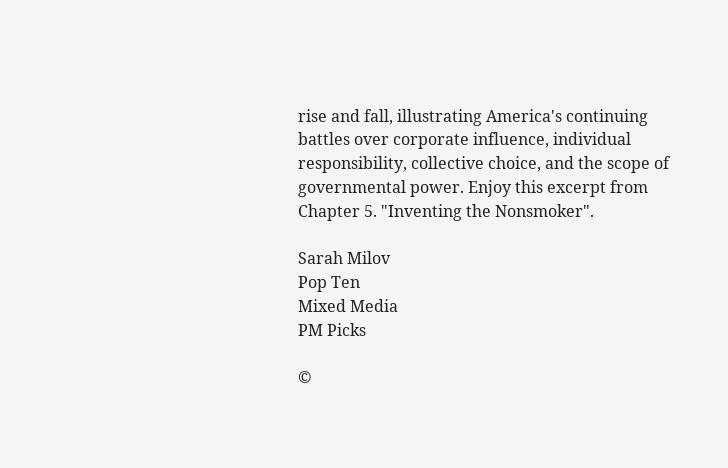rise and fall, illustrating America's continuing battles over corporate influence, individual responsibility, collective choice, and the scope of governmental power. Enjoy this excerpt from Chapter 5. "Inventing the Nonsmoker".

Sarah Milov
Pop Ten
Mixed Media
PM Picks

©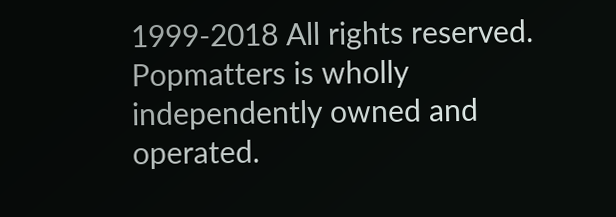1999-2018 All rights reserved.
Popmatters is wholly independently owned and operated.